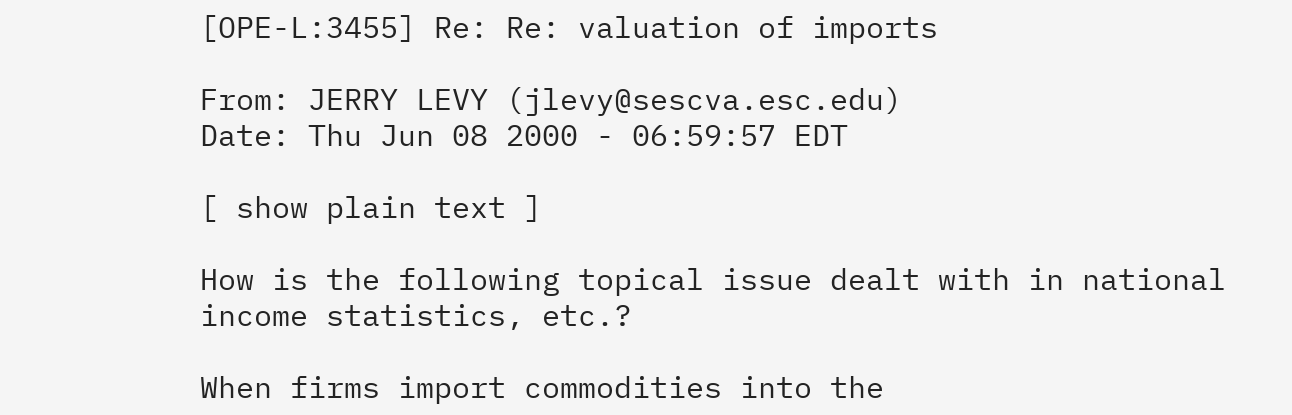[OPE-L:3455] Re: Re: valuation of imports

From: JERRY LEVY (jlevy@sescva.esc.edu)
Date: Thu Jun 08 2000 - 06:59:57 EDT

[ show plain text ]

How is the following topical issue dealt with in national
income statistics, etc.?

When firms import commodities into the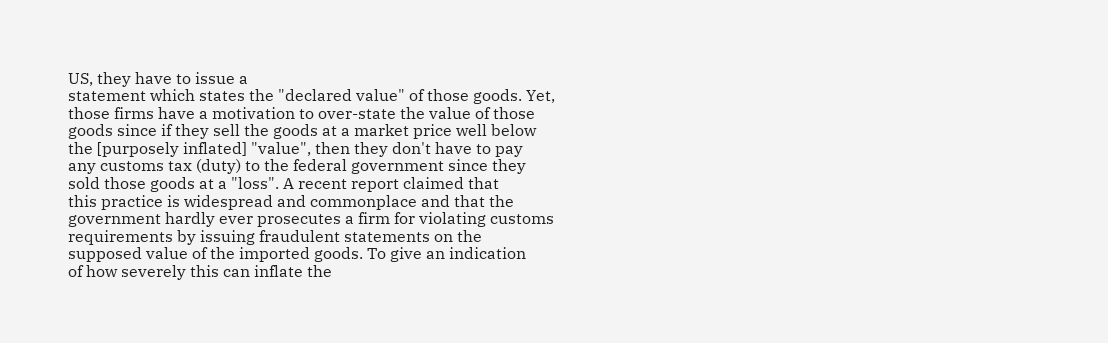US, they have to issue a
statement which states the "declared value" of those goods. Yet,
those firms have a motivation to over-state the value of those
goods since if they sell the goods at a market price well below
the [purposely inflated] "value", then they don't have to pay
any customs tax (duty) to the federal government since they
sold those goods at a "loss". A recent report claimed that
this practice is widespread and commonplace and that the
government hardly ever prosecutes a firm for violating customs
requirements by issuing fraudulent statements on the
supposed value of the imported goods. To give an indication
of how severely this can inflate the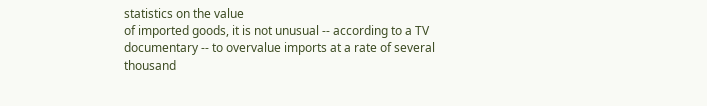statistics on the value
of imported goods, it is not unusual -- according to a TV
documentary -- to overvalue imports at a rate of several
thousand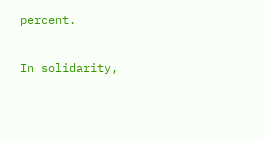percent.

In solidarity,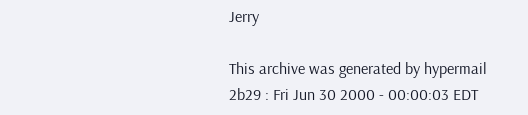Jerry

This archive was generated by hypermail 2b29 : Fri Jun 30 2000 - 00:00:03 EDT